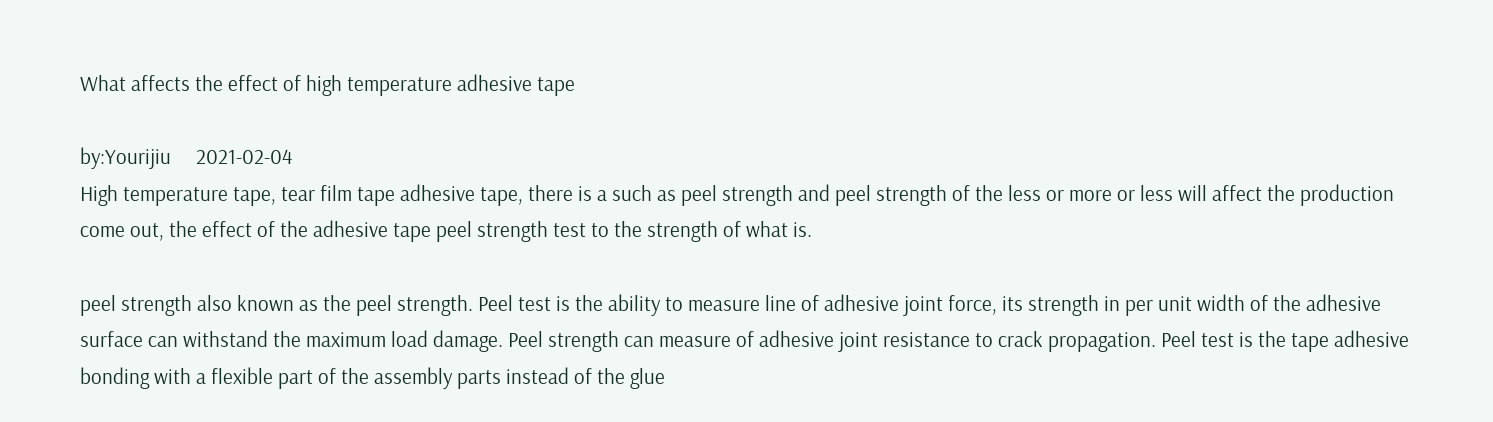What affects the effect of high temperature adhesive tape

by:Yourijiu     2021-02-04
High temperature tape, tear film tape adhesive tape, there is a such as peel strength and peel strength of the less or more or less will affect the production come out, the effect of the adhesive tape peel strength test to the strength of what is.

peel strength also known as the peel strength. Peel test is the ability to measure line of adhesive joint force, its strength in per unit width of the adhesive surface can withstand the maximum load damage. Peel strength can measure of adhesive joint resistance to crack propagation. Peel test is the tape adhesive bonding with a flexible part of the assembly parts instead of the glue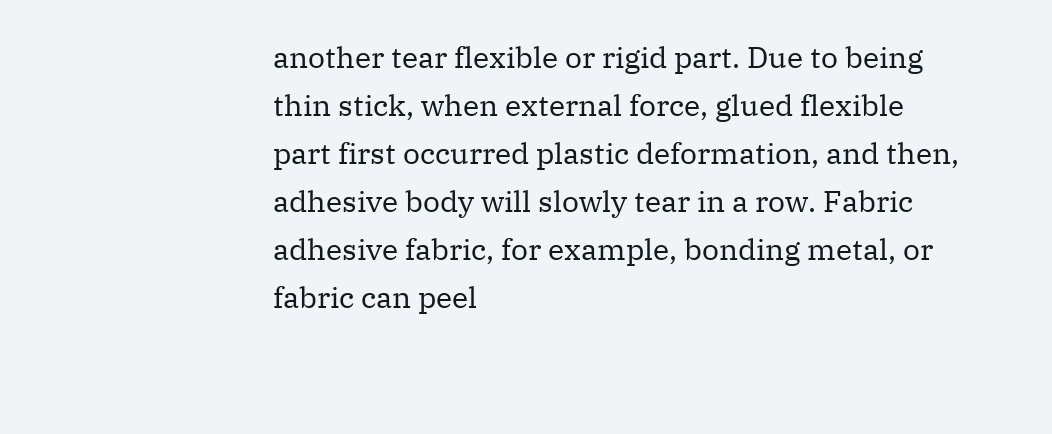another tear flexible or rigid part. Due to being thin stick, when external force, glued flexible part first occurred plastic deformation, and then, adhesive body will slowly tear in a row. Fabric adhesive fabric, for example, bonding metal, or fabric can peel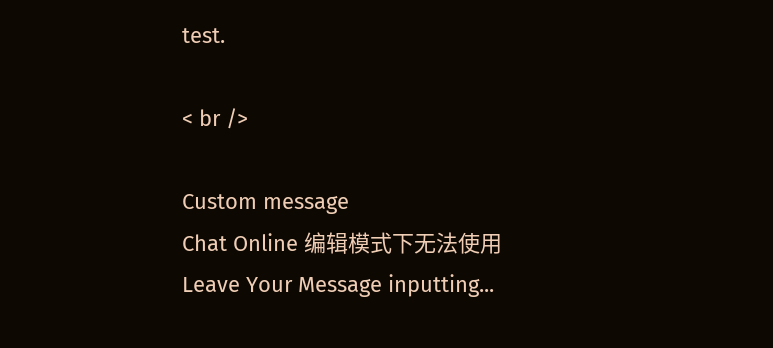test.

< br />

Custom message
Chat Online 编辑模式下无法使用
Leave Your Message inputting...